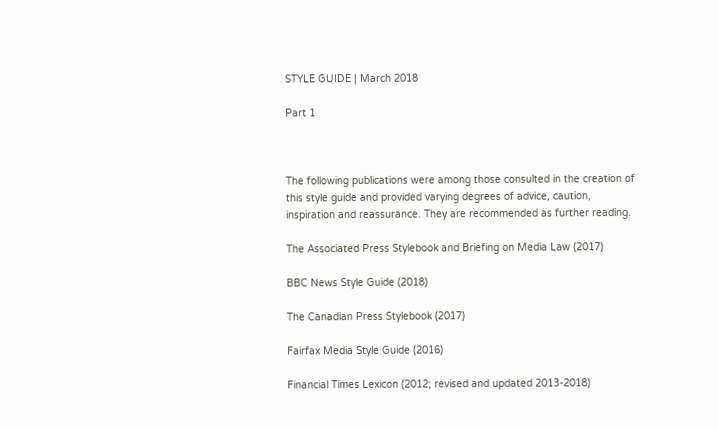STYLE GUIDE | March 2018

Part 1



The following publications were among those consulted in the creation of this style guide and provided varying degrees of advice, caution, inspiration and reassurance. They are recommended as further reading.

The Associated Press Stylebook and Briefing on Media Law (2017)

BBC News Style Guide (2018)

The Canadian Press Stylebook (2017)

Fairfax Media Style Guide (2016)

Financial Times Lexicon (2012; revised and updated 2013-2018)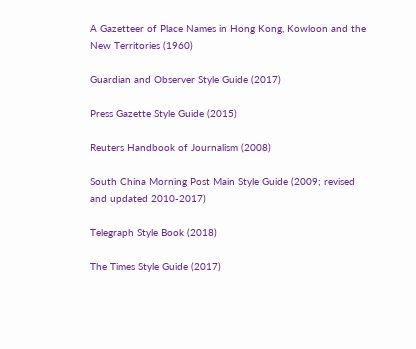A Gazetteer of Place Names in Hong Kong, Kowloon and the New Territories (1960)

Guardian and Observer Style Guide (2017)

Press Gazette Style Guide (2015)

Reuters Handbook of Journalism (2008)

South China Morning Post Main Style Guide (2009; revised and updated 2010-2017)

Telegraph Style Book (2018)

The Times Style Guide (2017)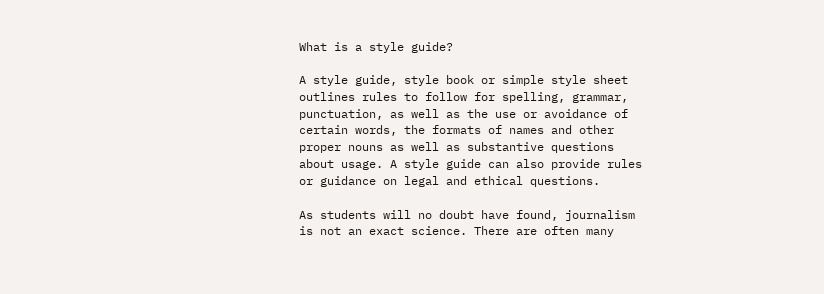What is a style guide?

A style guide, style book or simple style sheet outlines rules to follow for spelling, grammar, punctuation, as well as the use or avoidance of certain words, the formats of names and other proper nouns as well as substantive questions about usage. A style guide can also provide rules or guidance on legal and ethical questions.

As students will no doubt have found, journalism is not an exact science. There are often many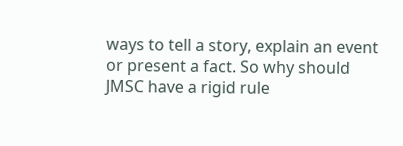ways to tell a story, explain an event or present a fact. So why should JMSC have a rigid rule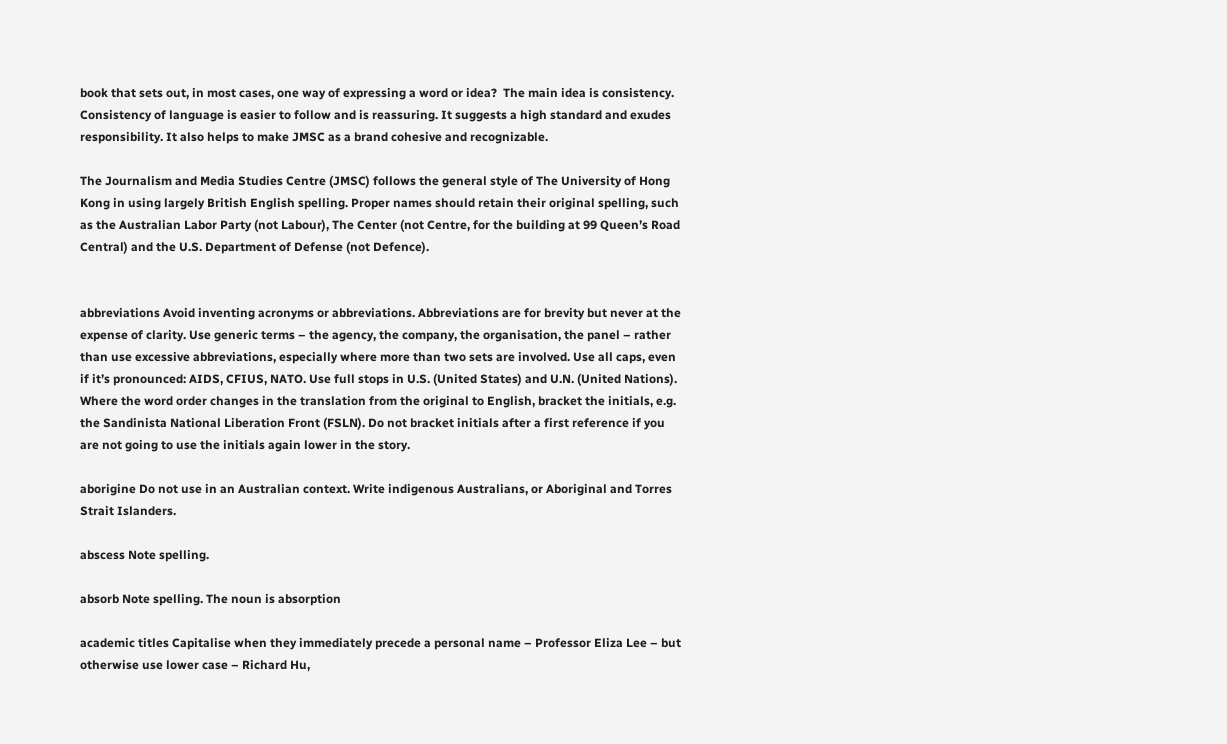book that sets out, in most cases, one way of expressing a word or idea?  The main idea is consistency. Consistency of language is easier to follow and is reassuring. It suggests a high standard and exudes responsibility. It also helps to make JMSC as a brand cohesive and recognizable.

The Journalism and Media Studies Centre (JMSC) follows the general style of The University of Hong Kong in using largely British English spelling. Proper names should retain their original spelling, such as the Australian Labor Party (not Labour), The Center (not Centre, for the building at 99 Queen’s Road Central) and the U.S. Department of Defense (not Defence).


abbreviations Avoid inventing acronyms or abbreviations. Abbreviations are for brevity but never at the expense of clarity. Use generic terms – the agency, the company, the organisation, the panel – rather than use excessive abbreviations, especially where more than two sets are involved. Use all caps, even if it’s pronounced: AIDS, CFIUS, NATO. Use full stops in U.S. (United States) and U.N. (United Nations). Where the word order changes in the translation from the original to English, bracket the initials, e.g. the Sandinista National Liberation Front (FSLN). Do not bracket initials after a first reference if you are not going to use the initials again lower in the story.

aborigine Do not use in an Australian context. Write indigenous Australians, or Aboriginal and Torres Strait Islanders.

abscess Note spelling.

absorb Note spelling. The noun is absorption

academic titles Capitalise when they immediately precede a personal name – Professor Eliza Lee – but otherwise use lower case – Richard Hu,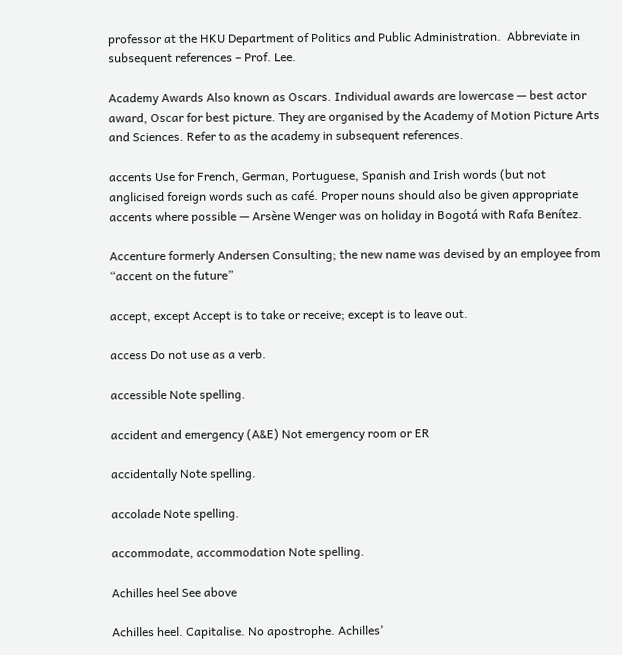professor at the HKU Department of Politics and Public Administration.  Abbreviate in subsequent references – Prof. Lee.

Academy Awards Also known as Oscars. Individual awards are lowercase — best actor award, Oscar for best picture. They are organised by the Academy of Motion Picture Arts and Sciences. Refer to as the academy in subsequent references.

accents Use for French, German, Portuguese, Spanish and Irish words (but not anglicised foreign words such as café. Proper nouns should also be given appropriate accents where possible — Arsène Wenger was on holiday in Bogotá with Rafa Benítez.

Accenture formerly Andersen Consulting; the new name was devised by an employee from “accent on the future”

accept, except Accept is to take or receive; except is to leave out.

access Do not use as a verb.

accessible Note spelling.

accident and emergency (A&E) Not emergency room or ER

accidentally Note spelling.

accolade Note spelling.

accommodate, accommodation Note spelling.

Achilles heel See above

Achilles heel. Capitalise. No apostrophe. Achilles’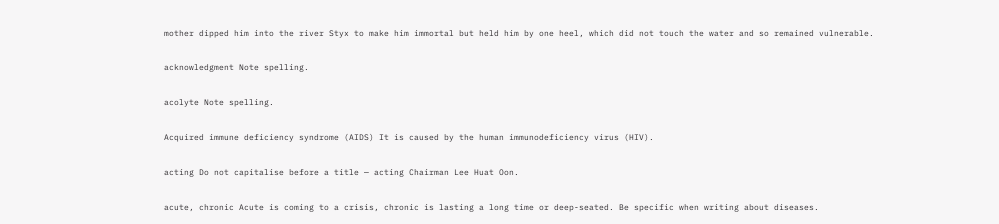mother dipped him into the river Styx to make him immortal but held him by one heel, which did not touch the water and so remained vulnerable.

acknowledgment Note spelling.

acolyte Note spelling.

Acquired immune deficiency syndrome (AIDS) It is caused by the human immunodeficiency virus (HIV).

acting Do not capitalise before a title — acting Chairman Lee Huat Oon.

acute, chronic Acute is coming to a crisis, chronic is lasting a long time or deep-seated. Be specific when writing about diseases.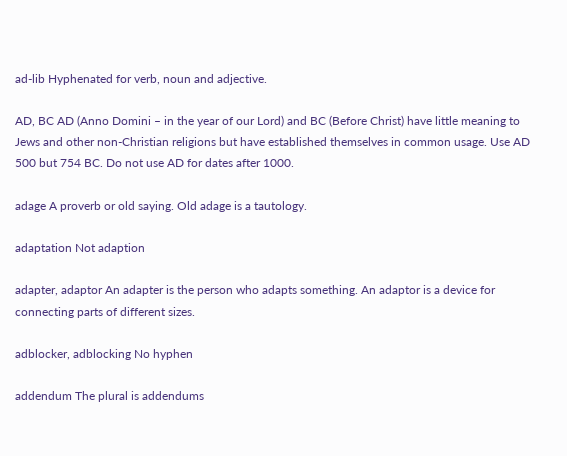ad-lib Hyphenated for verb, noun and adjective.

AD, BC AD (Anno Domini – in the year of our Lord) and BC (Before Christ) have little meaning to Jews and other non-Christian religions but have established themselves in common usage. Use AD 500 but 754 BC. Do not use AD for dates after 1000.

adage A proverb or old saying. Old adage is a tautology.

adaptation Not adaption

adapter, adaptor An adapter is the person who adapts something. An adaptor is a device for connecting parts of different sizes.

adblocker, adblocking No hyphen

addendum The plural is addendums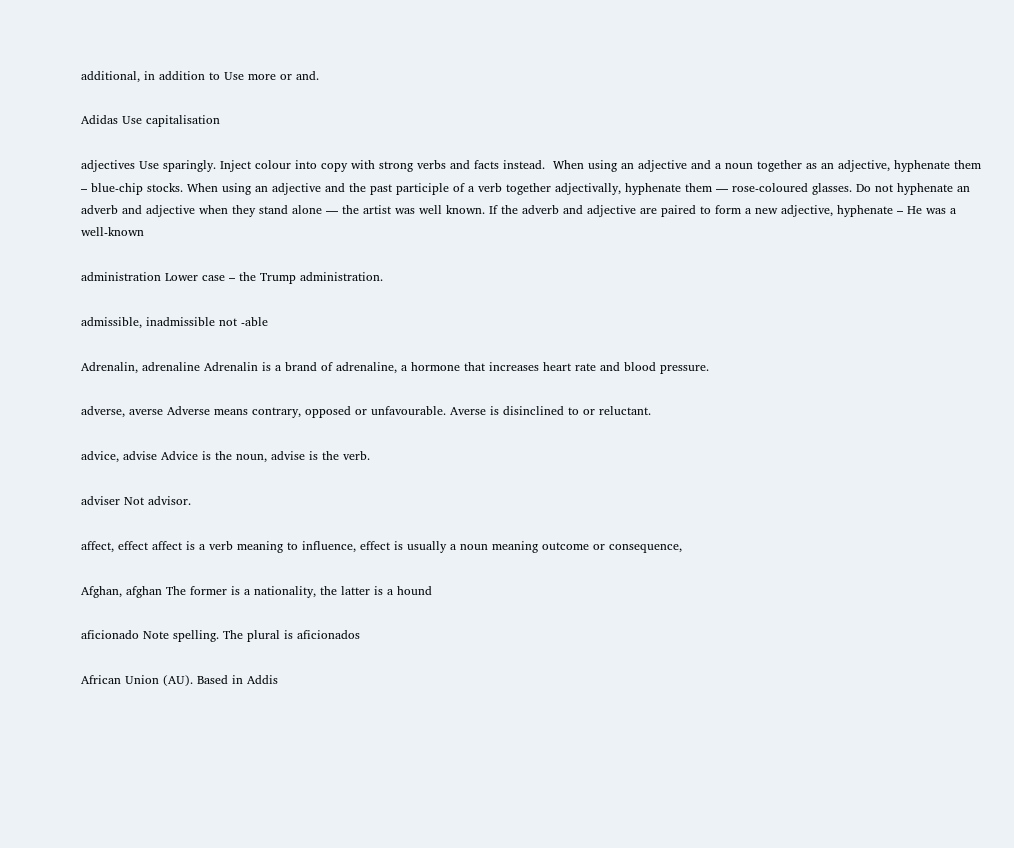additional, in addition to Use more or and.

Adidas Use capitalisation

adjectives Use sparingly. Inject colour into copy with strong verbs and facts instead.  When using an adjective and a noun together as an adjective, hyphenate them – blue-chip stocks. When using an adjective and the past participle of a verb together adjectivally, hyphenate them — rose-coloured glasses. Do not hyphenate an adverb and adjective when they stand alone — the artist was well known. If the adverb and adjective are paired to form a new adjective, hyphenate – He was a well-known

administration Lower case – the Trump administration.

admissible, inadmissible not -able

Adrenalin, adrenaline Adrenalin is a brand of adrenaline, a hormone that increases heart rate and blood pressure.

adverse, averse Adverse means contrary, opposed or unfavourable. Averse is disinclined to or reluctant.

advice, advise Advice is the noun, advise is the verb.

adviser Not advisor.

affect, effect affect is a verb meaning to influence, effect is usually a noun meaning outcome or consequence,

Afghan, afghan The former is a nationality, the latter is a hound

aficionado Note spelling. The plural is aficionados

African Union (AU). Based in Addis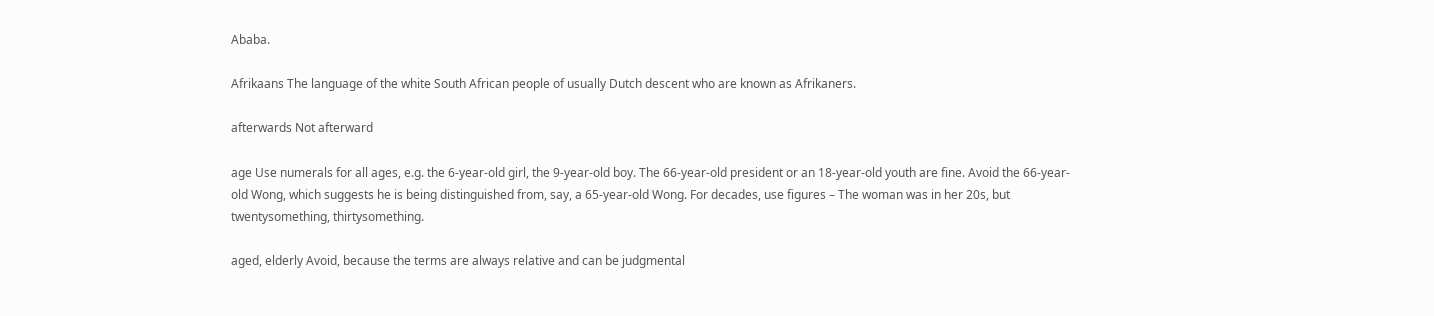Ababa.

Afrikaans The language of the white South African people of usually Dutch descent who are known as Afrikaners.

afterwards Not afterward

age Use numerals for all ages, e.g. the 6-year-old girl, the 9-year-old boy. The 66-year-old president or an 18-year-old youth are fine. Avoid the 66-year-old Wong, which suggests he is being distinguished from, say, a 65-year-old Wong. For decades, use figures – The woman was in her 20s, but twentysomething, thirtysomething.

aged, elderly Avoid, because the terms are always relative and can be judgmental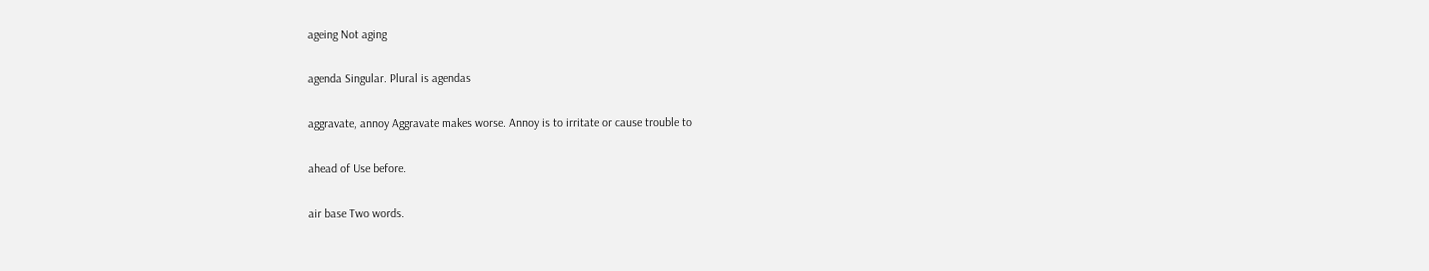ageing Not aging

agenda Singular. Plural is agendas

aggravate, annoy Aggravate makes worse. Annoy is to irritate or cause trouble to

ahead of Use before.

air base Two words.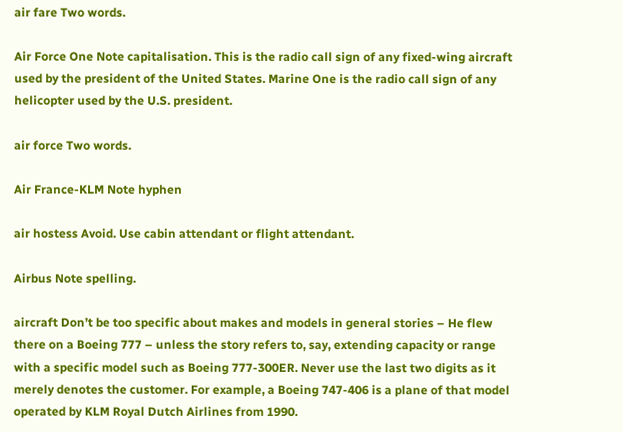air fare Two words.

Air Force One Note capitalisation. This is the radio call sign of any fixed-wing aircraft used by the president of the United States. Marine One is the radio call sign of any helicopter used by the U.S. president.

air force Two words.

Air France-KLM Note hyphen

air hostess Avoid. Use cabin attendant or flight attendant.

Airbus Note spelling.

aircraft Don’t be too specific about makes and models in general stories – He flew there on a Boeing 777 – unless the story refers to, say, extending capacity or range with a specific model such as Boeing 777-300ER. Never use the last two digits as it merely denotes the customer. For example, a Boeing 747-406 is a plane of that model operated by KLM Royal Dutch Airlines from 1990.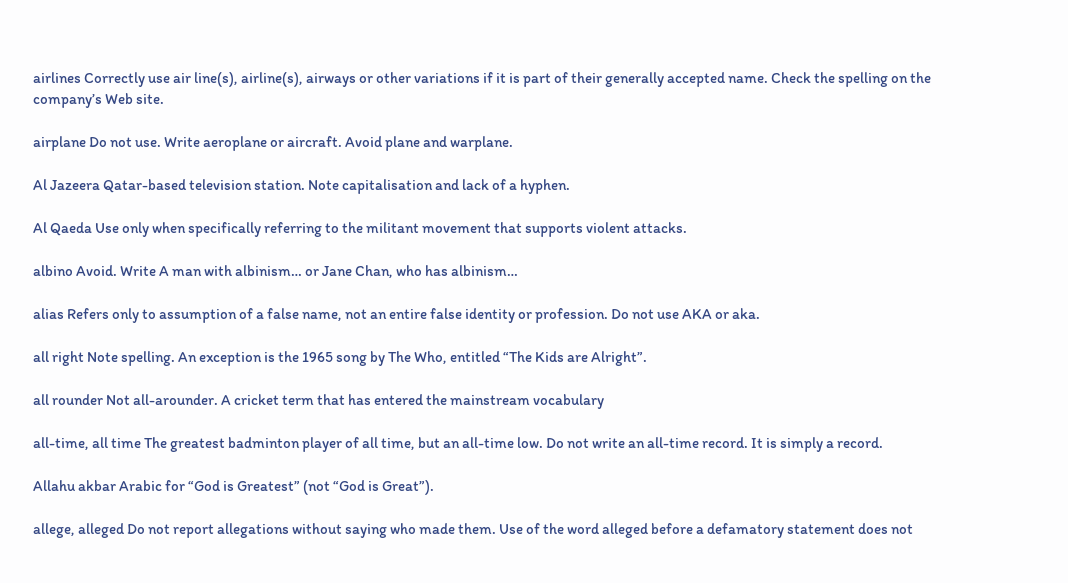airlines Correctly use air line(s), airline(s), airways or other variations if it is part of their generally accepted name. Check the spelling on the company’s Web site.

airplane Do not use. Write aeroplane or aircraft. Avoid plane and warplane.

Al Jazeera Qatar-based television station. Note capitalisation and lack of a hyphen.

Al Qaeda Use only when specifically referring to the militant movement that supports violent attacks.

albino Avoid. Write A man with albinism… or Jane Chan, who has albinism…

alias Refers only to assumption of a false name, not an entire false identity or profession. Do not use AKA or aka.

all right Note spelling. An exception is the 1965 song by The Who, entitled “The Kids are Alright”.

all rounder Not all-arounder. A cricket term that has entered the mainstream vocabulary

all-time, all time The greatest badminton player of all time, but an all-time low. Do not write an all-time record. It is simply a record.

Allahu akbar Arabic for “God is Greatest” (not “God is Great”).

allege, alleged Do not report allegations without saying who made them. Use of the word alleged before a defamatory statement does not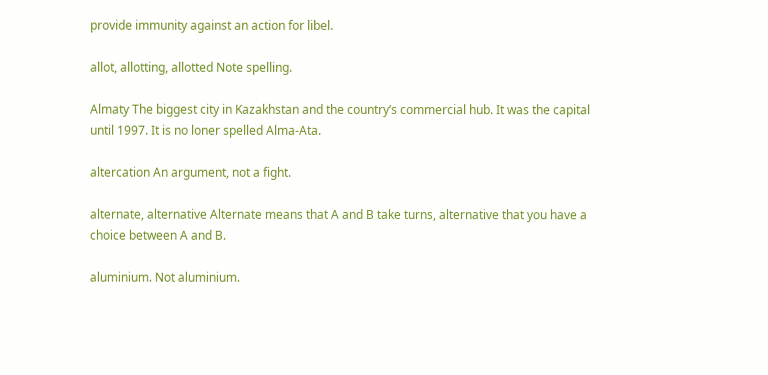provide immunity against an action for libel.

allot, allotting, allotted Note spelling.

Almaty The biggest city in Kazakhstan and the country’s commercial hub. It was the capital until 1997. It is no loner spelled Alma-Ata.

altercation An argument, not a fight.

alternate, alternative Alternate means that A and B take turns, alternative that you have a choice between A and B.

aluminium. Not aluminium.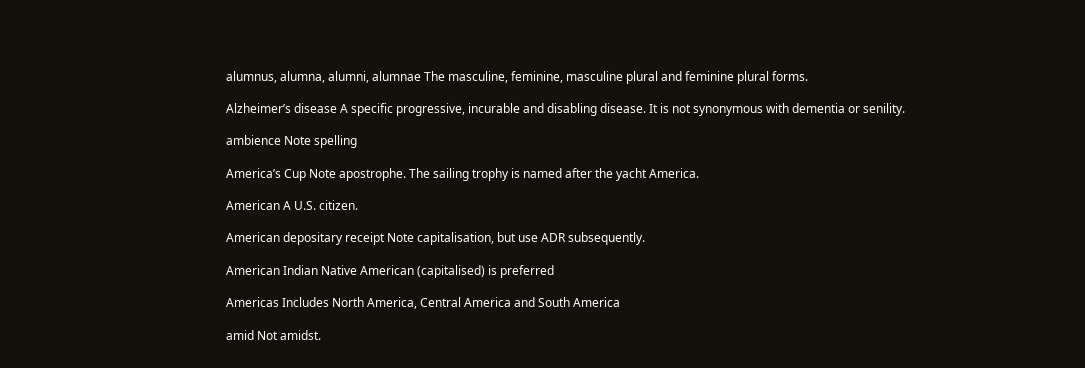alumnus, alumna, alumni, alumnae The masculine, feminine, masculine plural and feminine plural forms.

Alzheimer’s disease A specific progressive, incurable and disabling disease. It is not synonymous with dementia or senility.

ambience Note spelling

America’s Cup Note apostrophe. The sailing trophy is named after the yacht America.

American A U.S. citizen.

American depositary receipt Note capitalisation, but use ADR subsequently.

American Indian Native American (capitalised) is preferred

Americas Includes North America, Central America and South America

amid Not amidst.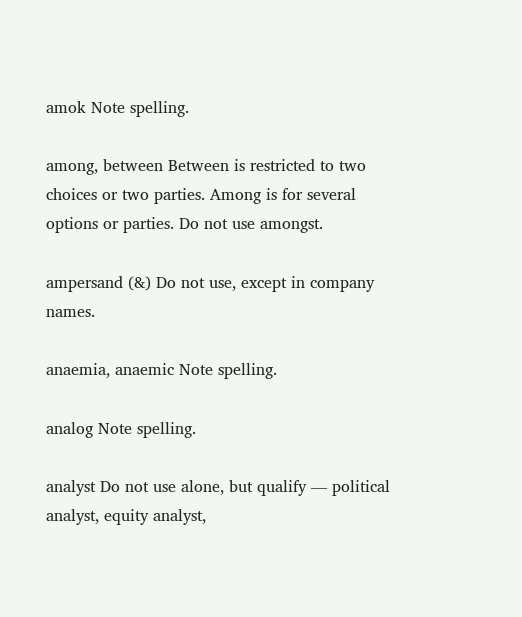amok Note spelling.

among, between Between is restricted to two choices or two parties. Among is for several options or parties. Do not use amongst.

ampersand (&) Do not use, except in company names.

anaemia, anaemic Note spelling.

analog Note spelling.

analyst Do not use alone, but qualify — political analyst, equity analyst,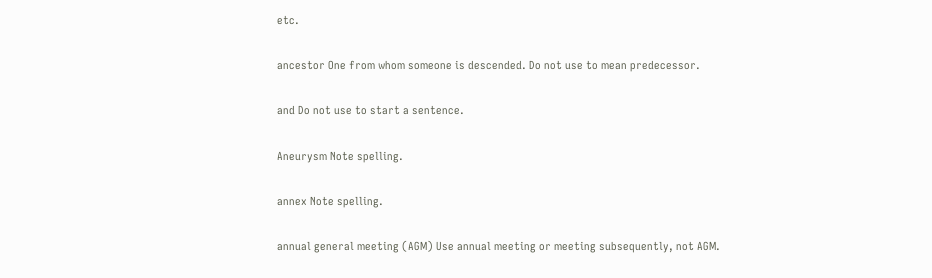etc.

ancestor One from whom someone is descended. Do not use to mean predecessor.

and Do not use to start a sentence.

Aneurysm Note spelling.

annex Note spelling.

annual general meeting (AGM) Use annual meeting or meeting subsequently, not AGM.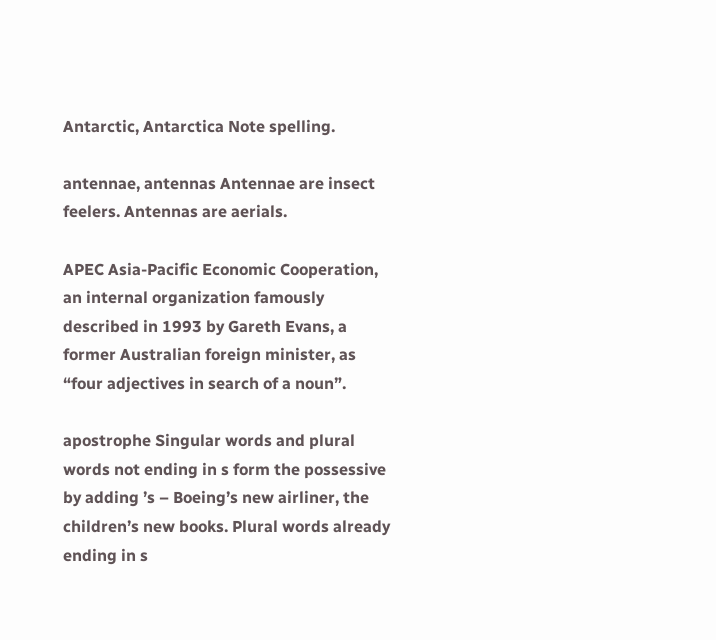Antarctic, Antarctica Note spelling.

antennae, antennas Antennae are insect feelers. Antennas are aerials.

APEC Asia-Pacific Economic Cooperation, an internal organization famously described in 1993 by Gareth Evans, a former Australian foreign minister, as “four adjectives in search of a noun”.

apostrophe Singular words and plural words not ending in s form the possessive by adding ’s – Boeing’s new airliner, the children’s new books. Plural words already ending in s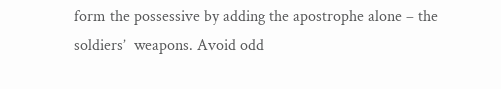form the possessive by adding the apostrophe alone – the soldiers’  weapons. Avoid odd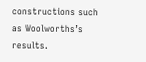constructions such as Woolworths’s results.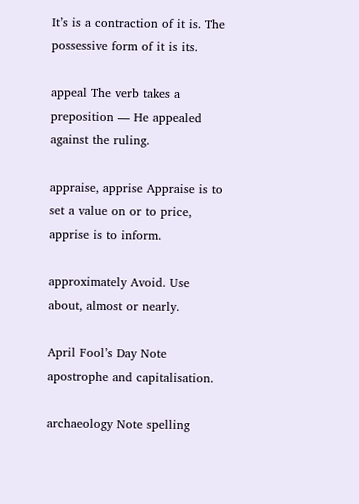It’s is a contraction of it is. The possessive form of it is its.

appeal The verb takes a preposition — He appealed against the ruling.

appraise, apprise Appraise is to set a value on or to price, apprise is to inform.

approximately Avoid. Use about, almost or nearly.

April Fool’s Day Note apostrophe and capitalisation.

archaeology Note spelling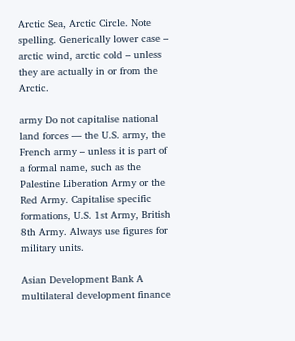Arctic Sea, Arctic Circle. Note spelling. Generically lower case – arctic wind, arctic cold – unless they are actually in or from the Arctic.

army Do not capitalise national land forces — the U.S. army, the French army – unless it is part of a formal name, such as the Palestine Liberation Army or the Red Army. Capitalise specific formations, U.S. 1st Army, British 8th Army. Always use figures for military units.

Asian Development Bank A multilateral development finance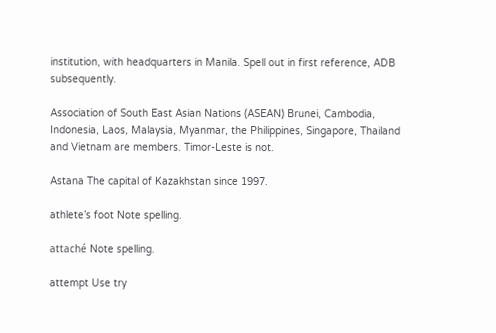institution, with headquarters in Manila. Spell out in first reference, ADB subsequently.

Association of South East Asian Nations (ASEAN) Brunei, Cambodia, Indonesia, Laos, Malaysia, Myanmar, the Philippines, Singapore, Thailand and Vietnam are members. Timor-Leste is not.

Astana The capital of Kazakhstan since 1997.

athlete’s foot Note spelling.

attaché Note spelling.

attempt Use try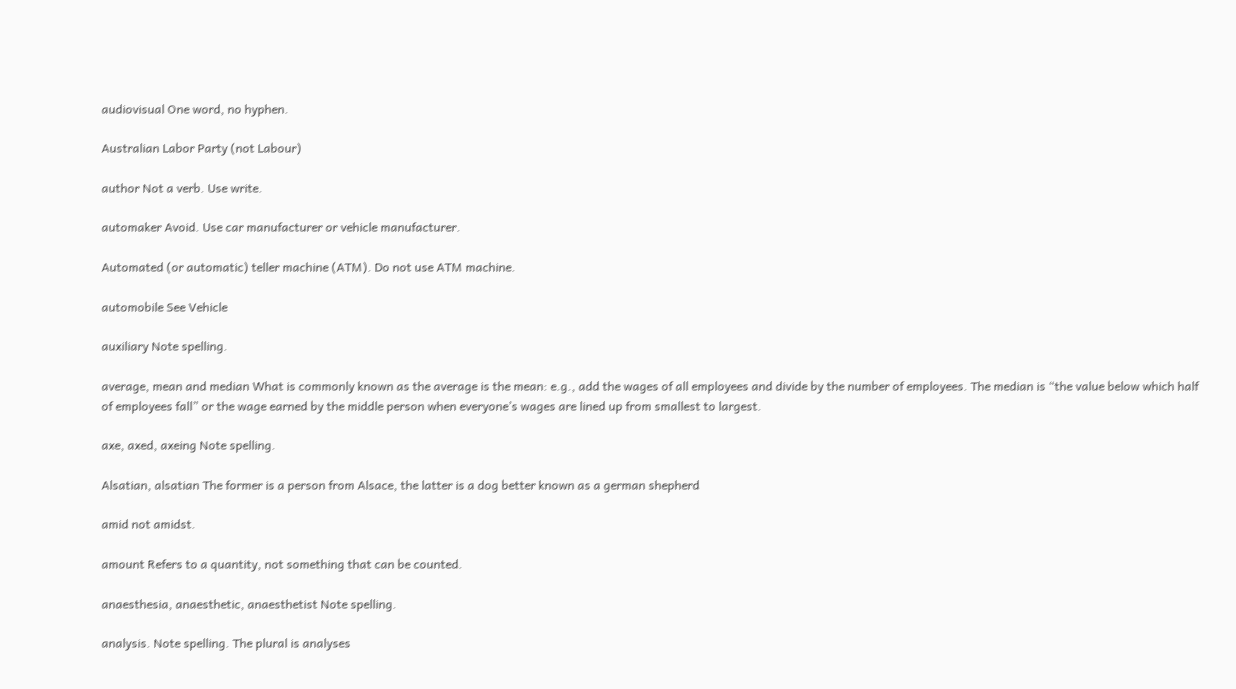audiovisual One word, no hyphen.

Australian Labor Party (not Labour)

author Not a verb. Use write.

automaker Avoid. Use car manufacturer or vehicle manufacturer.

Automated (or automatic) teller machine (ATM). Do not use ATM machine.

automobile See Vehicle

auxiliary Note spelling.

average, mean and median What is commonly known as the average is the mean: e.g., add the wages of all employees and divide by the number of employees. The median is “the value below which half of employees fall” or the wage earned by the middle person when everyone’s wages are lined up from smallest to largest.

axe, axed, axeing Note spelling.

Alsatian, alsatian The former is a person from Alsace, the latter is a dog better known as a german shepherd

amid not amidst.

amount Refers to a quantity, not something that can be counted.

anaesthesia, anaesthetic, anaesthetist Note spelling.

analysis. Note spelling. The plural is analyses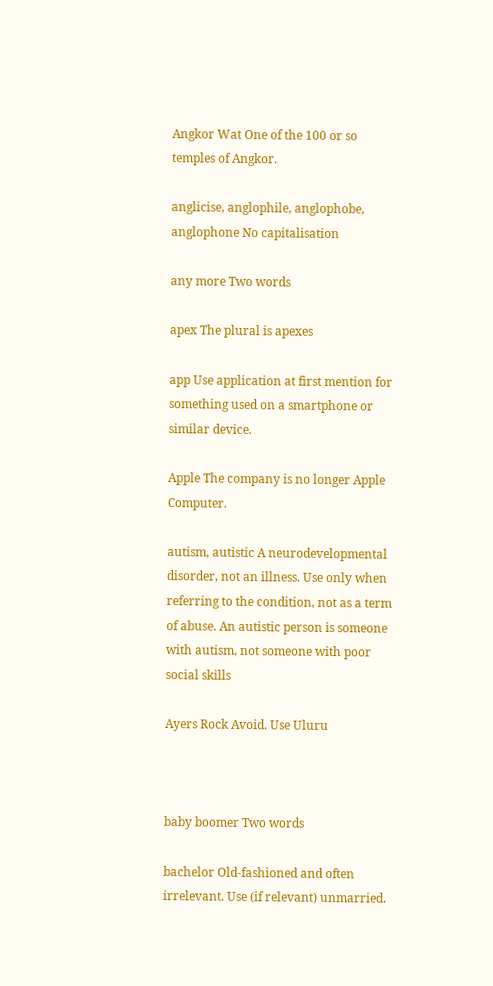Angkor Wat One of the 100 or so temples of Angkor.

anglicise, anglophile, anglophobe, anglophone No capitalisation

any more Two words

apex The plural is apexes

app Use application at first mention for something used on a smartphone or similar device.

Apple The company is no longer Apple Computer.

autism, autistic A neurodevelopmental disorder, not an illness. Use only when referring to the condition, not as a term of abuse. An autistic person is someone with autism, not someone with poor social skills

Ayers Rock Avoid. Use Uluru



baby boomer Two words

bachelor Old-fashioned and often irrelevant. Use (if relevant) unmarried.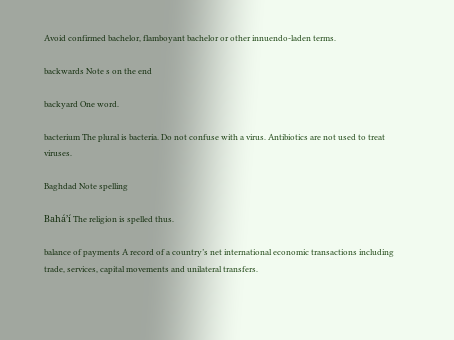Avoid confirmed bachelor, flamboyant bachelor or other innuendo-laden terms.

backwards Note s on the end

backyard One word.

bacterium The plural is bacteria. Do not confuse with a virus. Antibiotics are not used to treat viruses.

Baghdad Note spelling

Bahá’í The religion is spelled thus.

balance of payments A record of a country’s net international economic transactions including trade, services, capital movements and unilateral transfers.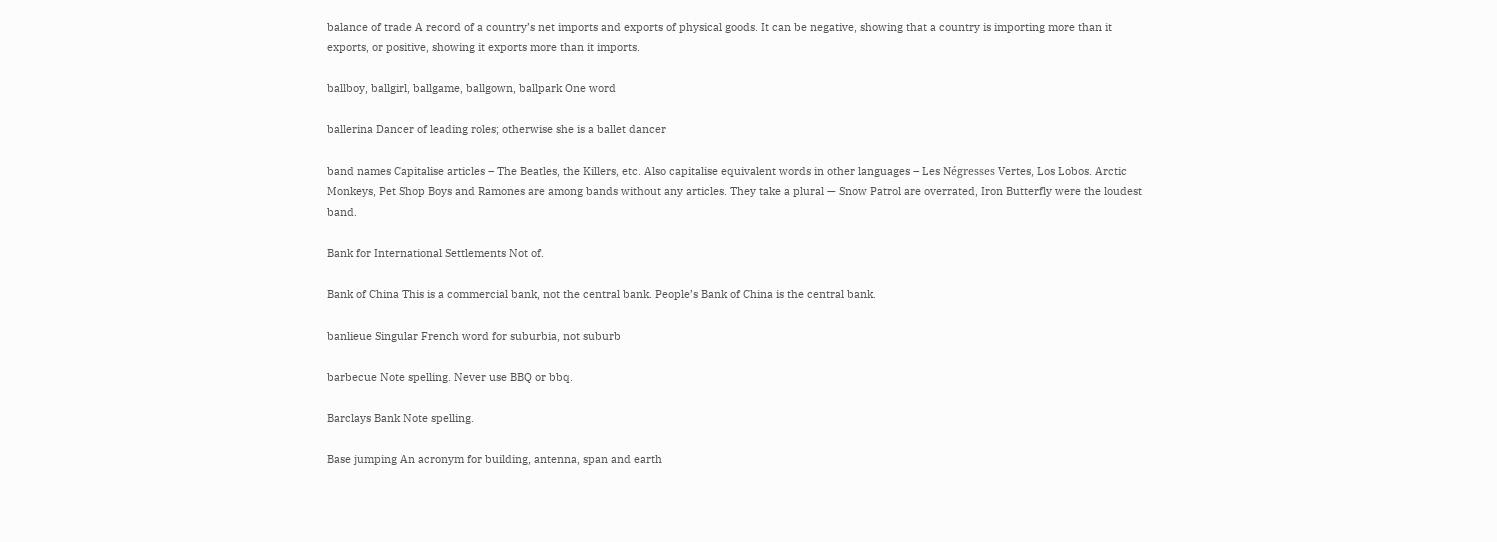balance of trade A record of a country’s net imports and exports of physical goods. It can be negative, showing that a country is importing more than it exports, or positive, showing it exports more than it imports.

ballboy, ballgirl, ballgame, ballgown, ballpark One word

ballerina Dancer of leading roles; otherwise she is a ballet dancer

band names Capitalise articles – The Beatles, the Killers, etc. Also capitalise equivalent words in other languages – Les Négresses Vertes, Los Lobos. Arctic Monkeys, Pet Shop Boys and Ramones are among bands without any articles. They take a plural — Snow Patrol are overrated, Iron Butterfly were the loudest band.

Bank for International Settlements Not of.

Bank of China This is a commercial bank, not the central bank. People’s Bank of China is the central bank.

banlieue Singular French word for suburbia, not suburb

barbecue Note spelling. Never use BBQ or bbq.

Barclays Bank Note spelling.

Base jumping An acronym for building, antenna, span and earth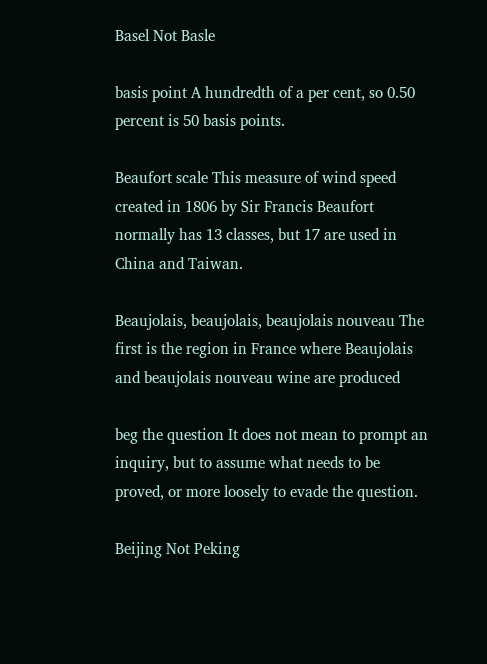Basel Not Basle

basis point A hundredth of a per cent, so 0.50 percent is 50 basis points.

Beaufort scale This measure of wind speed created in 1806 by Sir Francis Beaufort normally has 13 classes, but 17 are used in China and Taiwan.

Beaujolais, beaujolais, beaujolais nouveau The first is the region in France where Beaujolais and beaujolais nouveau wine are produced

beg the question It does not mean to prompt an inquiry, but to assume what needs to be proved, or more loosely to evade the question.

Beijing Not Peking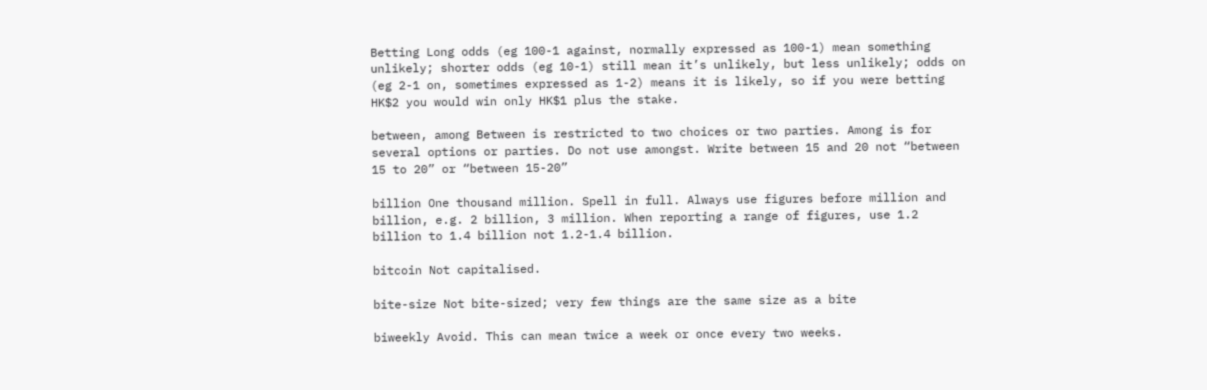Betting Long odds (eg 100-1 against, normally expressed as 100-1) mean something unlikely; shorter odds (eg 10-1) still mean it’s unlikely, but less unlikely; odds on (eg 2-1 on, sometimes expressed as 1-2) means it is likely, so if you were betting HK$2 you would win only HK$1 plus the stake.

between, among Between is restricted to two choices or two parties. Among is for several options or parties. Do not use amongst. Write between 15 and 20 not “between 15 to 20” or “between 15-20”

billion One thousand million. Spell in full. Always use figures before million and billion, e.g. 2 billion, 3 million. When reporting a range of figures, use 1.2 billion to 1.4 billion not 1.2-1.4 billion.

bitcoin Not capitalised.

bite-size Not bite-sized; very few things are the same size as a bite

biweekly Avoid. This can mean twice a week or once every two weeks.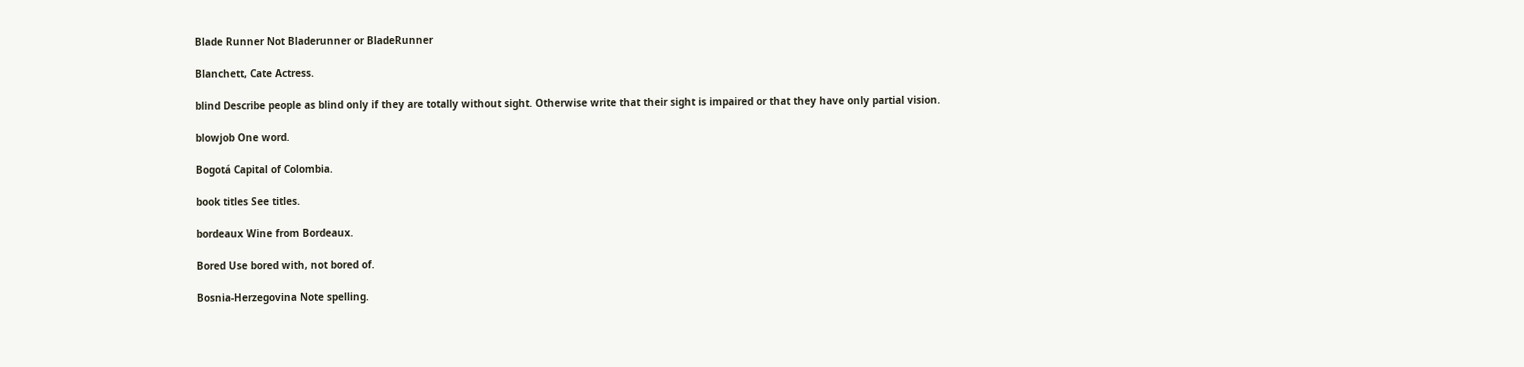Blade Runner Not Bladerunner or BladeRunner

Blanchett, Cate Actress.

blind Describe people as blind only if they are totally without sight. Otherwise write that their sight is impaired or that they have only partial vision.

blowjob One word.

Bogotá Capital of Colombia.

book titles See titles.

bordeaux Wine from Bordeaux.

Bored Use bored with, not bored of.

Bosnia-Herzegovina Note spelling.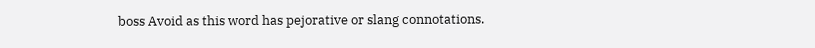boss Avoid as this word has pejorative or slang connotations.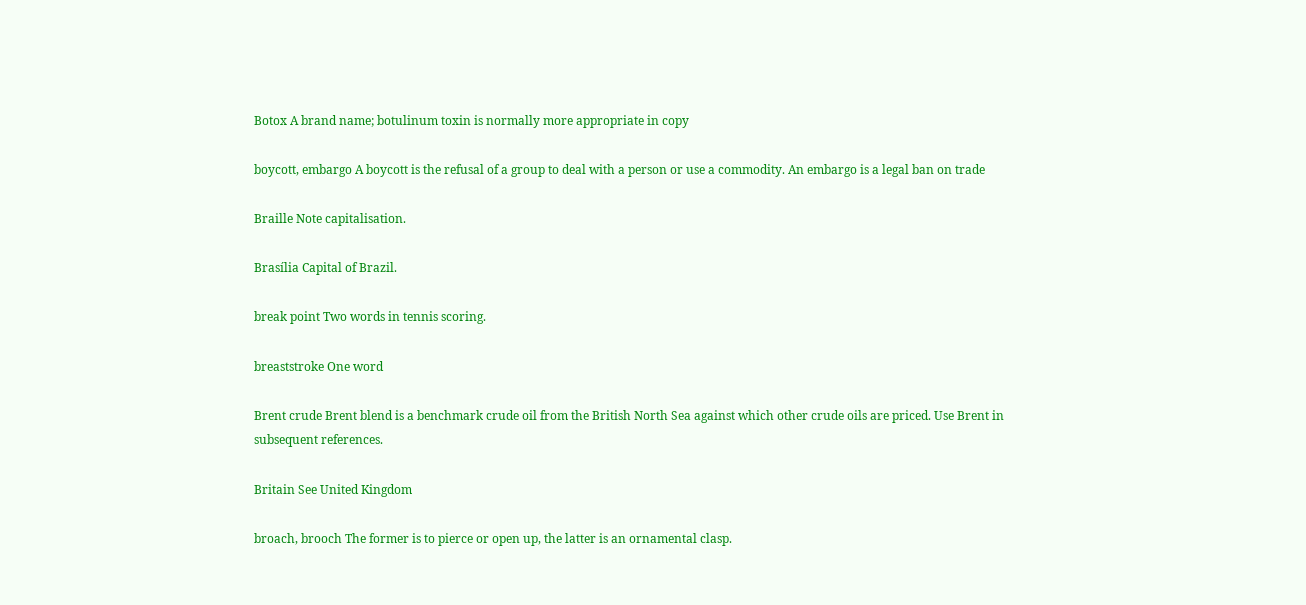Botox A brand name; botulinum toxin is normally more appropriate in copy

boycott, embargo A boycott is the refusal of a group to deal with a person or use a commodity. An embargo is a legal ban on trade

Braille Note capitalisation.

Brasília Capital of Brazil.

break point Two words in tennis scoring.

breaststroke One word

Brent crude Brent blend is a benchmark crude oil from the British North Sea against which other crude oils are priced. Use Brent in subsequent references.

Britain See United Kingdom

broach, brooch The former is to pierce or open up, the latter is an ornamental clasp.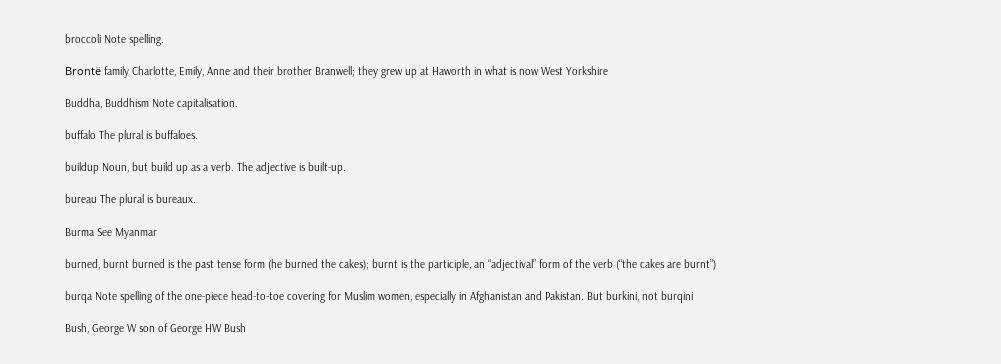broccoli Note spelling.

Brontë family Charlotte, Emily, Anne and their brother Branwell; they grew up at Haworth in what is now West Yorkshire

Buddha, Buddhism Note capitalisation.

buffalo The plural is buffaloes.

buildup Noun, but build up as a verb. The adjective is built-up.

bureau The plural is bureaux.

Burma See Myanmar

burned, burnt burned is the past tense form (he burned the cakes); burnt is the participle, an “adjectival” form of the verb (“the cakes are burnt”)

burqa Note spelling of the one-piece head-to-toe covering for Muslim women, especially in Afghanistan and Pakistan. But burkini, not burqini

Bush, George W son of George HW Bush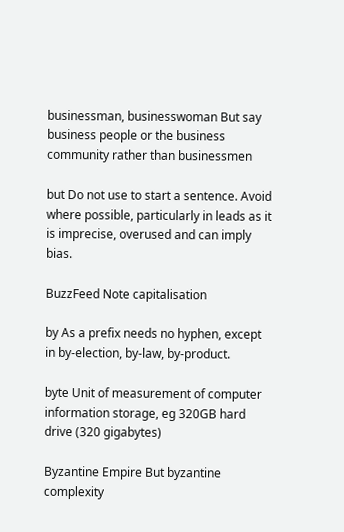businessman, businesswoman But say business people or the business community rather than businessmen

but Do not use to start a sentence. Avoid where possible, particularly in leads as it is imprecise, overused and can imply bias.

BuzzFeed Note capitalisation

by As a prefix needs no hyphen, except in by-election, by-law, by-product.

byte Unit of measurement of computer information storage, eg 320GB hard drive (320 gigabytes)

Byzantine Empire But byzantine complexity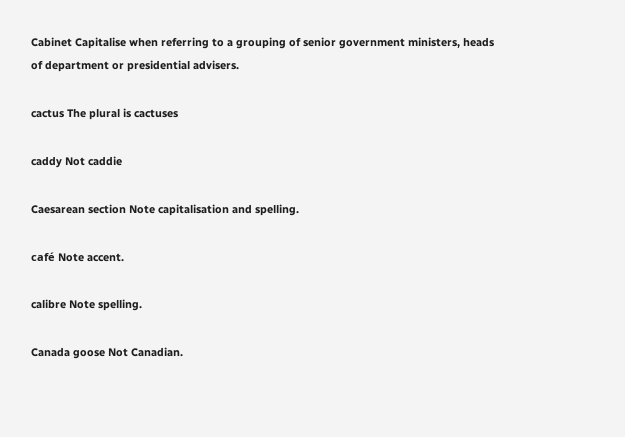Cabinet Capitalise when referring to a grouping of senior government ministers, heads of department or presidential advisers.

cactus The plural is cactuses

caddy Not caddie

Caesarean section Note capitalisation and spelling.

café Note accent.

calibre Note spelling.

Canada goose Not Canadian.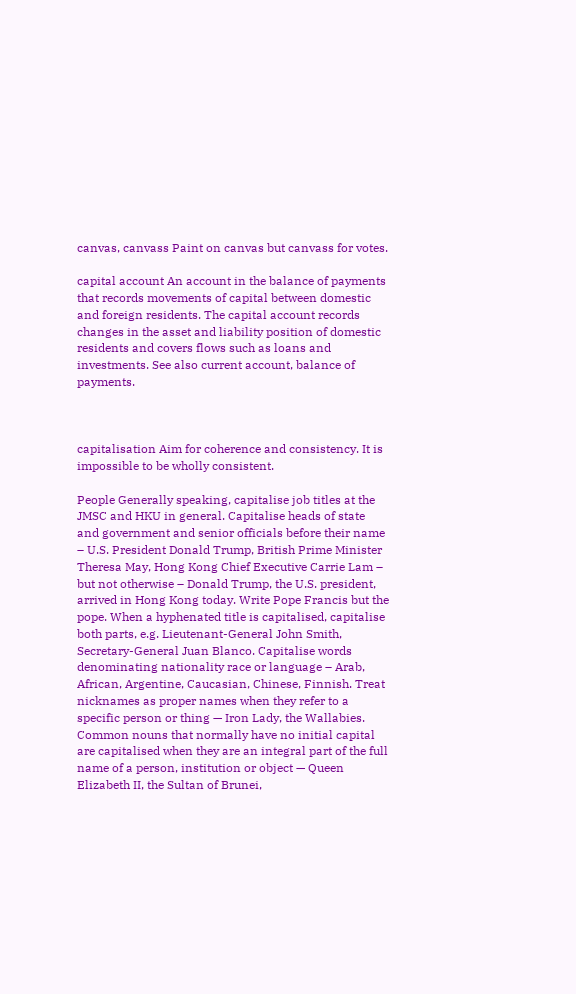canvas, canvass Paint on canvas but canvass for votes.

capital account An account in the balance of payments that records movements of capital between domestic and foreign residents. The capital account records changes in the asset and liability position of domestic residents and covers flows such as loans and investments. See also current account, balance of payments.



capitalisation Aim for coherence and consistency. It is impossible to be wholly consistent.

People Generally speaking, capitalise job titles at the JMSC and HKU in general. Capitalise heads of state and government and senior officials before their name – U.S. President Donald Trump, British Prime Minister Theresa May, Hong Kong Chief Executive Carrie Lam – but not otherwise – Donald Trump, the U.S. president, arrived in Hong Kong today. Write Pope Francis but the pope. When a hyphenated title is capitalised, capitalise both parts, e.g. Lieutenant-General John Smith, Secretary-General Juan Blanco. Capitalise words denominating nationality race or language – Arab, African, Argentine, Caucasian, Chinese, Finnish. Treat nicknames as proper names when they refer to a specific person or thing — Iron Lady, the Wallabies. Common nouns that normally have no initial capital are capitalised when they are an integral part of the full name of a person, institution or object — Queen Elizabeth II, the Sultan of Brunei,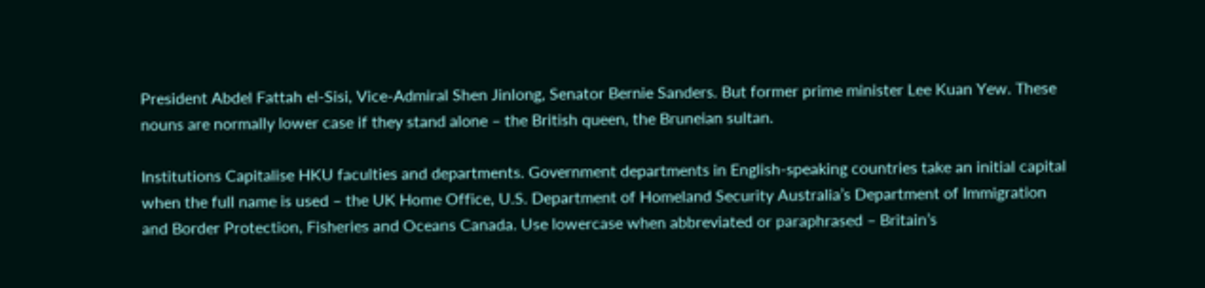President Abdel Fattah el-Sisi, Vice-Admiral Shen Jinlong, Senator Bernie Sanders. But former prime minister Lee Kuan Yew. These nouns are normally lower case if they stand alone – the British queen, the Bruneian sultan.

Institutions Capitalise HKU faculties and departments. Government departments in English-speaking countries take an initial capital when the full name is used – the UK Home Office, U.S. Department of Homeland Security Australia’s Department of Immigration and Border Protection, Fisheries and Oceans Canada. Use lowercase when abbreviated or paraphrased – Britain’s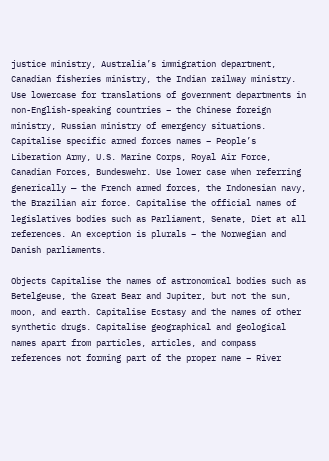justice ministry, Australia’s immigration department, Canadian fisheries ministry, the Indian railway ministry. Use lowercase for translations of government departments in non-English-speaking countries – the Chinese foreign ministry, Russian ministry of emergency situations. Capitalise specific armed forces names – People’s Liberation Army, U.S. Marine Corps, Royal Air Force, Canadian Forces, Bundeswehr. Use lower case when referring generically — the French armed forces, the Indonesian navy, the Brazilian air force. Capitalise the official names of legislatives bodies such as Parliament, Senate, Diet at all references. An exception is plurals – the Norwegian and Danish parliaments.

Objects Capitalise the names of astronomical bodies such as Betelgeuse, the Great Bear and Jupiter, but not the sun, moon, and earth. Capitalise Ecstasy and the names of other synthetic drugs. Capitalise geographical and geological names apart from particles, articles, and compass references not forming part of the proper name – River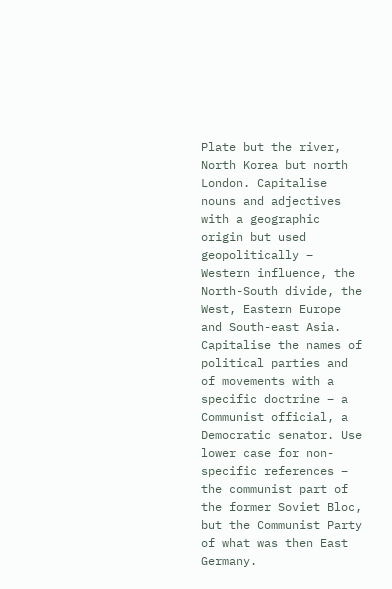Plate but the river, North Korea but north London. Capitalise nouns and adjectives with a geographic origin but used geopolitically – Western influence, the North-South divide, the West, Eastern Europe and South-east Asia. Capitalise the names of political parties and of movements with a specific doctrine – a Communist official, a Democratic senator. Use lower case for non-specific references – the communist part of the former Soviet Bloc, but the Communist Party of what was then East Germany.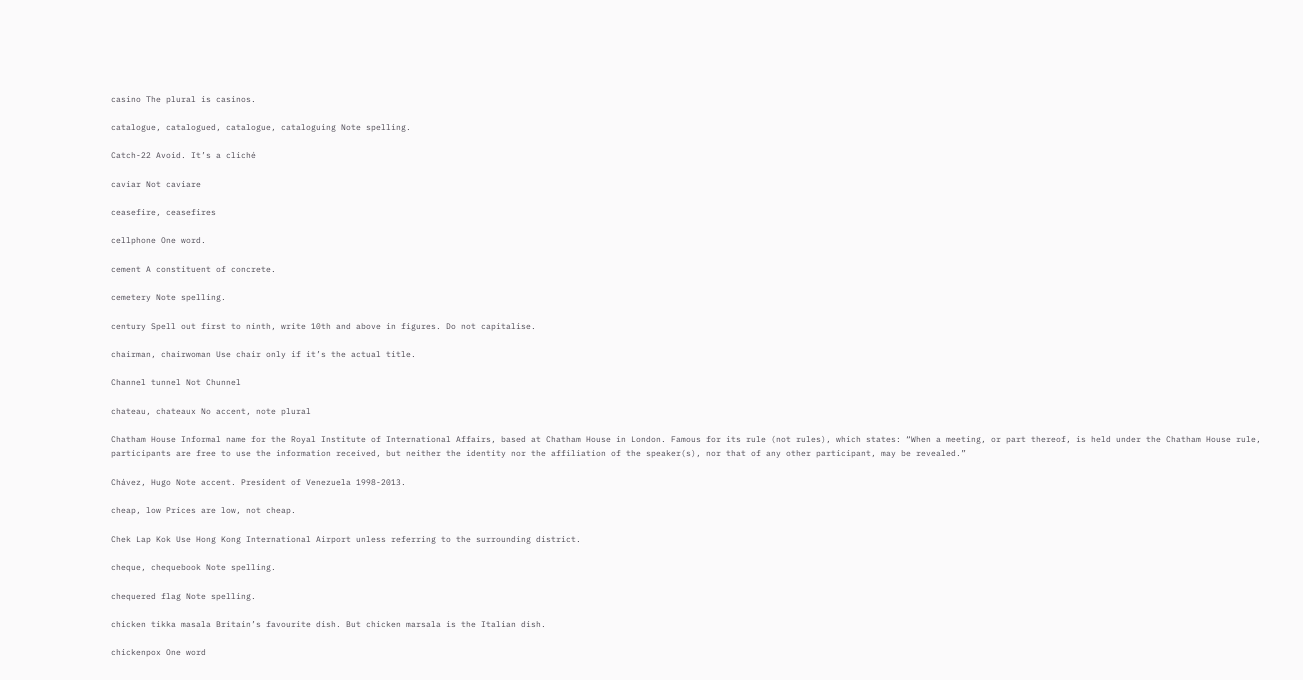casino The plural is casinos.

catalogue, catalogued, catalogue, cataloguing Note spelling.

Catch-22 Avoid. It’s a cliché

caviar Not caviare

ceasefire, ceasefires

cellphone One word.

cement A constituent of concrete.

cemetery Note spelling.

century Spell out first to ninth, write 10th and above in figures. Do not capitalise.

chairman, chairwoman Use chair only if it’s the actual title.

Channel tunnel Not Chunnel

chateau, chateaux No accent, note plural

Chatham House Informal name for the Royal Institute of International Affairs, based at Chatham House in London. Famous for its rule (not rules), which states: “When a meeting, or part thereof, is held under the Chatham House rule, participants are free to use the information received, but neither the identity nor the affiliation of the speaker(s), nor that of any other participant, may be revealed.”

Chávez, Hugo Note accent. President of Venezuela 1998-2013.

cheap, low Prices are low, not cheap.

Chek Lap Kok Use Hong Kong International Airport unless referring to the surrounding district.

cheque, chequebook Note spelling.

chequered flag Note spelling.

chicken tikka masala Britain’s favourite dish. But chicken marsala is the Italian dish.

chickenpox One word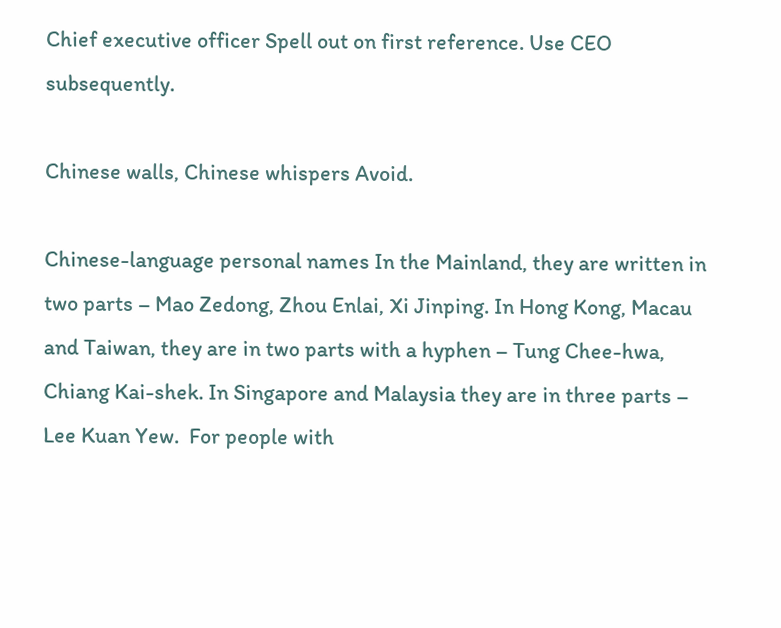Chief executive officer Spell out on first reference. Use CEO subsequently.

Chinese walls, Chinese whispers Avoid.

Chinese-language personal names In the Mainland, they are written in two parts – Mao Zedong, Zhou Enlai, Xi Jinping. In Hong Kong, Macau and Taiwan, they are in two parts with a hyphen – Tung Chee-hwa, Chiang Kai-shek. In Singapore and Malaysia they are in three parts – Lee Kuan Yew.  For people with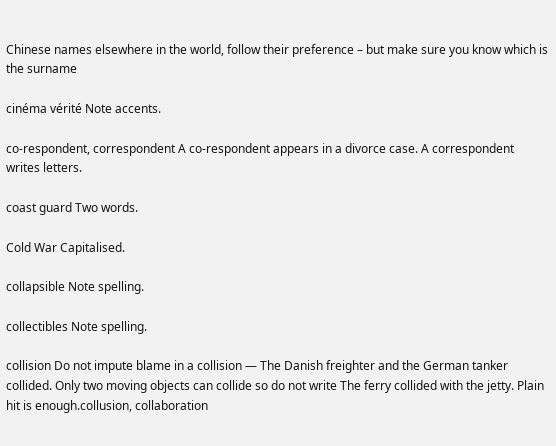Chinese names elsewhere in the world, follow their preference – but make sure you know which is the surname

cinéma vérité Note accents.

co-respondent, correspondent A co-respondent appears in a divorce case. A correspondent writes letters.

coast guard Two words.

Cold War Capitalised.

collapsible Note spelling.

collectibles Note spelling.

collision Do not impute blame in a collision — The Danish freighter and the German tanker collided. Only two moving objects can collide so do not write The ferry collided with the jetty. Plain hit is enough.collusion, collaboration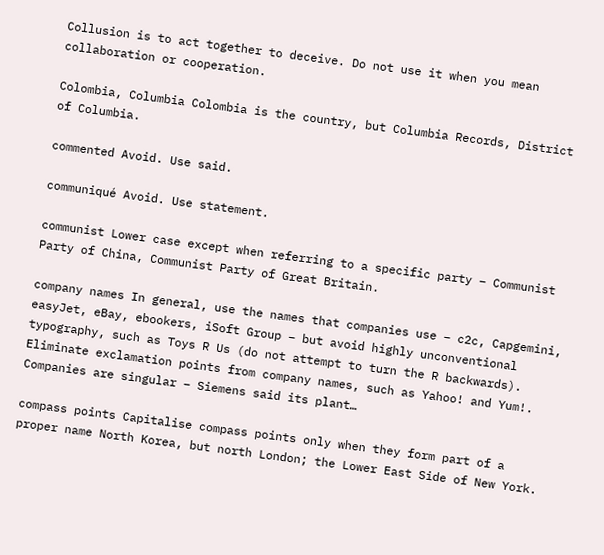Collusion is to act together to deceive. Do not use it when you mean collaboration or cooperation.

Colombia, Columbia Colombia is the country, but Columbia Records, District of Columbia.

commented Avoid. Use said.

communiqué Avoid. Use statement.

communist Lower case except when referring to a specific party – Communist Party of China, Communist Party of Great Britain.

company names In general, use the names that companies use – c2c, Capgemini, easyJet, eBay, ebookers, iSoft Group – but avoid highly unconventional typography, such as Toys R Us (do not attempt to turn the R backwards). Eliminate exclamation points from company names, such as Yahoo! and Yum!. Companies are singular – Siemens said its plant…

compass points Capitalise compass points only when they form part of a proper name North Korea, but north London; the Lower East Side of New York.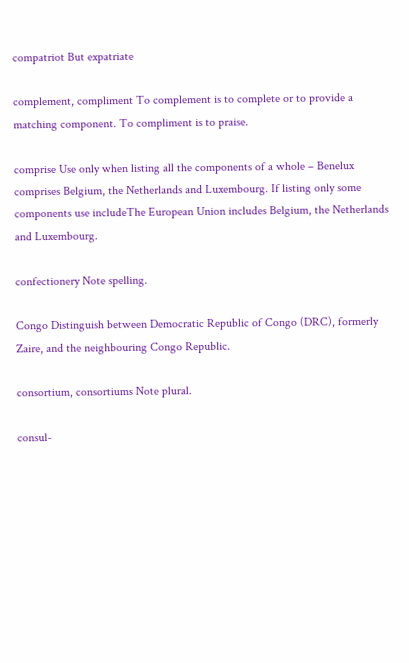compatriot But expatriate

complement, compliment To complement is to complete or to provide a matching component. To compliment is to praise.

comprise Use only when listing all the components of a whole – Benelux comprises Belgium, the Netherlands and Luxembourg. If listing only some components use includeThe European Union includes Belgium, the Netherlands and Luxembourg.

confectionery Note spelling.

Congo Distinguish between Democratic Republic of Congo (DRC), formerly Zaire, and the neighbouring Congo Republic.

consortium, consortiums Note plural.

consul-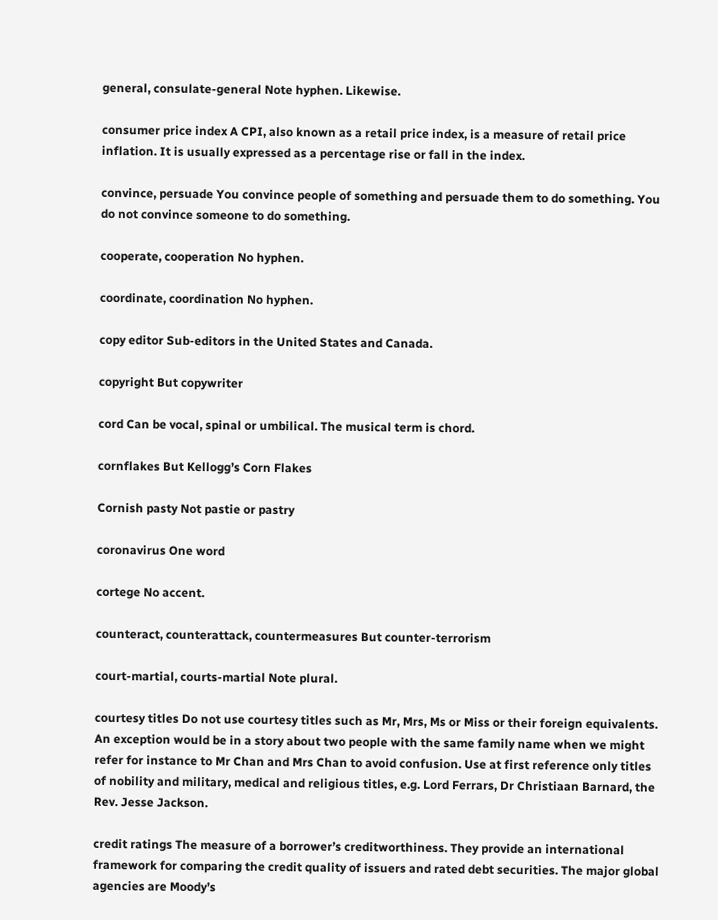general, consulate-general Note hyphen. Likewise.

consumer price index A CPI, also known as a retail price index, is a measure of retail price inflation. It is usually expressed as a percentage rise or fall in the index.

convince, persuade You convince people of something and persuade them to do something. You do not convince someone to do something.

cooperate, cooperation No hyphen.

coordinate, coordination No hyphen.

copy editor Sub-editors in the United States and Canada.

copyright But copywriter

cord Can be vocal, spinal or umbilical. The musical term is chord.

cornflakes But Kellogg’s Corn Flakes

Cornish pasty Not pastie or pastry

coronavirus One word

cortege No accent.

counteract, counterattack, countermeasures But counter-terrorism

court-martial, courts-martial Note plural.

courtesy titles Do not use courtesy titles such as Mr, Mrs, Ms or Miss or their foreign equivalents. An exception would be in a story about two people with the same family name when we might refer for instance to Mr Chan and Mrs Chan to avoid confusion. Use at first reference only titles of nobility and military, medical and religious titles, e.g. Lord Ferrars, Dr Christiaan Barnard, the Rev. Jesse Jackson.

credit ratings The measure of a borrower’s creditworthiness. They provide an international framework for comparing the credit quality of issuers and rated debt securities. The major global agencies are Moody’s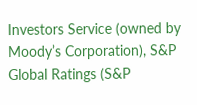Investors Service (owned by Moody’s Corporation), S&P Global Ratings (S&P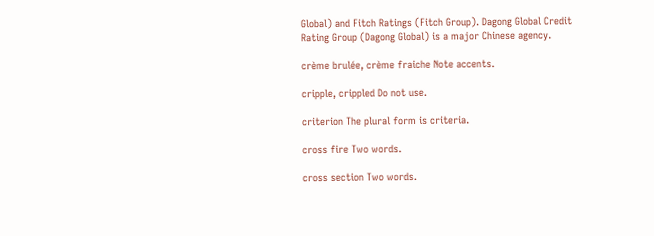Global) and Fitch Ratings (Fitch Group). Dagong Global Credit Rating Group (Dagong Global) is a major Chinese agency.

crème brulée, crème fraiche Note accents.

cripple, crippled Do not use.

criterion The plural form is criteria.

cross fire Two words.

cross section Two words.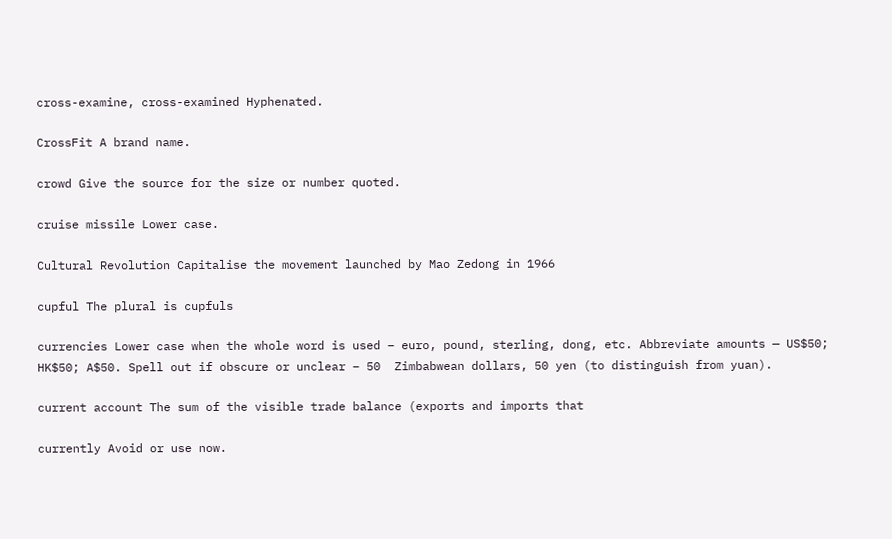cross-examine, cross-examined Hyphenated.

CrossFit A brand name.

crowd Give the source for the size or number quoted.

cruise missile Lower case.

Cultural Revolution Capitalise the movement launched by Mao Zedong in 1966

cupful The plural is cupfuls

currencies Lower case when the whole word is used – euro, pound, sterling, dong, etc. Abbreviate amounts — US$50; HK$50; A$50. Spell out if obscure or unclear – 50  Zimbabwean dollars, 50 yen (to distinguish from yuan).

current account The sum of the visible trade balance (exports and imports that

currently Avoid or use now.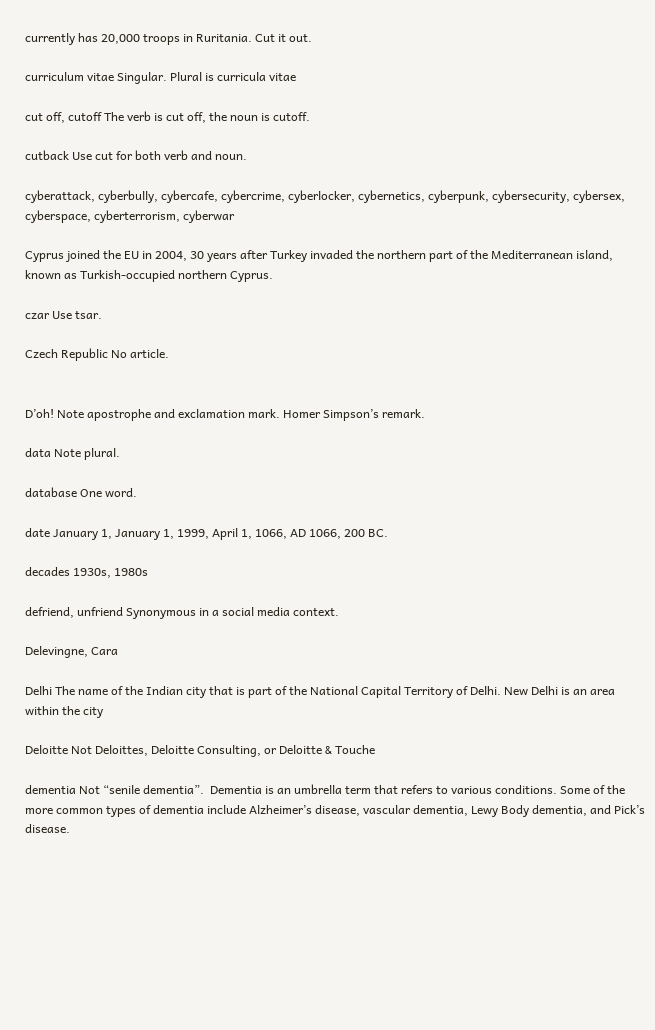currently has 20,000 troops in Ruritania. Cut it out.

curriculum vitae Singular. Plural is curricula vitae

cut off, cutoff The verb is cut off, the noun is cutoff.

cutback Use cut for both verb and noun.

cyberattack, cyberbully, cybercafe, cybercrime, cyberlocker, cybernetics, cyberpunk, cybersecurity, cybersex, cyberspace, cyberterrorism, cyberwar

Cyprus joined the EU in 2004, 30 years after Turkey invaded the northern part of the Mediterranean island, known as Turkish-occupied northern Cyprus.

czar Use tsar.

Czech Republic No article.


D’oh! Note apostrophe and exclamation mark. Homer Simpson’s remark.

data Note plural.

database One word.

date January 1, January 1, 1999, April 1, 1066, AD 1066, 200 BC.

decades 1930s, 1980s

defriend, unfriend Synonymous in a social media context.

Delevingne, Cara

Delhi The name of the Indian city that is part of the National Capital Territory of Delhi. New Delhi is an area within the city

Deloitte Not Deloittes, Deloitte Consulting, or Deloitte & Touche

dementia Not “senile dementia”.  Dementia is an umbrella term that refers to various conditions. Some of the more common types of dementia include Alzheimer’s disease, vascular dementia, Lewy Body dementia, and Pick’s disease.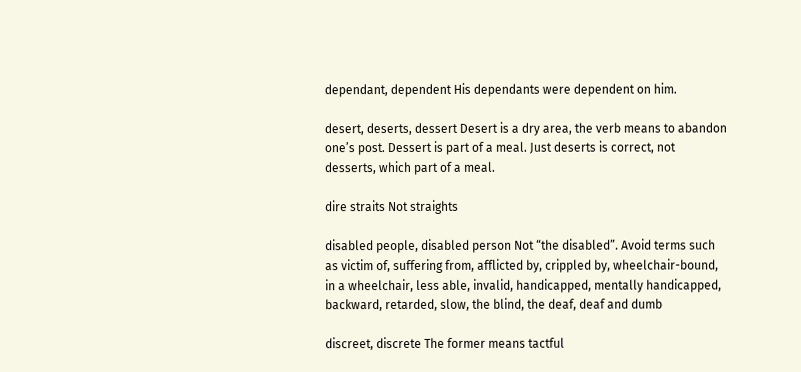dependant, dependent His dependants were dependent on him.

desert, deserts, dessert Desert is a dry area, the verb means to abandon one’s post. Dessert is part of a meal. Just deserts is correct, not desserts, which part of a meal.

dire straits Not straights

disabled people, disabled person Not “the disabled”. Avoid terms such as victim of, suffering from, afflicted by, crippled by, wheelchair-bound, in a wheelchair, less able, invalid, handicapped, mentally handicapped, backward, retarded, slow, the blind, the deaf, deaf and dumb

discreet, discrete The former means tactful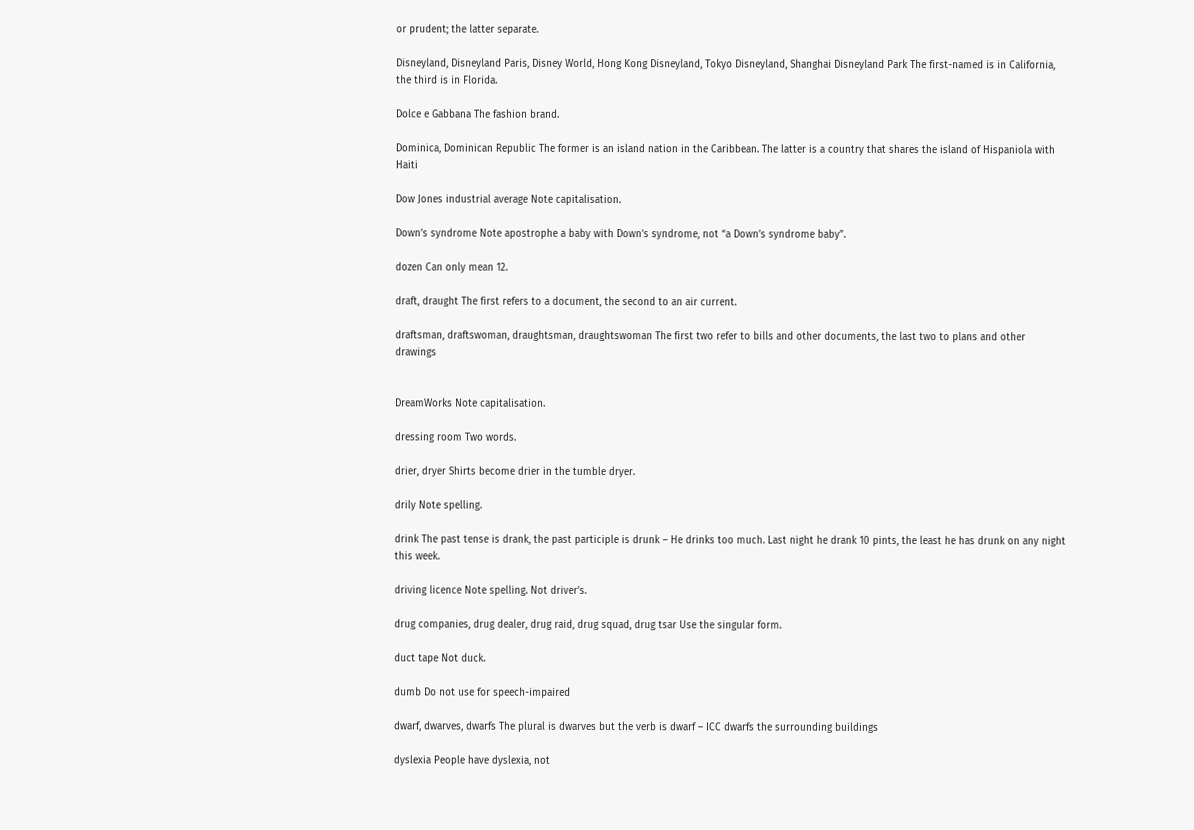or prudent; the latter separate.

Disneyland, Disneyland Paris, Disney World, Hong Kong Disneyland, Tokyo Disneyland, Shanghai Disneyland Park The first-named is in California, the third is in Florida.

Dolce e Gabbana The fashion brand.

Dominica, Dominican Republic The former is an island nation in the Caribbean. The latter is a country that shares the island of Hispaniola with Haiti

Dow Jones industrial average Note capitalisation.

Down’s syndrome Note apostrophe a baby with Down’s syndrome, not “a Down’s syndrome baby”.

dozen Can only mean 12.

draft, draught The first refers to a document, the second to an air current.

draftsman, draftswoman, draughtsman, draughtswoman The first two refer to bills and other documents, the last two to plans and other drawings


DreamWorks Note capitalisation.

dressing room Two words.

drier, dryer Shirts become drier in the tumble dryer.

drily Note spelling.

drink The past tense is drank, the past participle is drunk – He drinks too much. Last night he drank 10 pints, the least he has drunk on any night this week.

driving licence Note spelling. Not driver’s.

drug companies, drug dealer, drug raid, drug squad, drug tsar Use the singular form.

duct tape Not duck.

dumb Do not use for speech-impaired

dwarf, dwarves, dwarfs The plural is dwarves but the verb is dwarf – ICC dwarfs the surrounding buildings

dyslexia People have dyslexia, not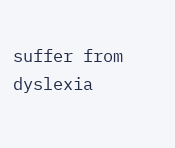suffer from dyslexia